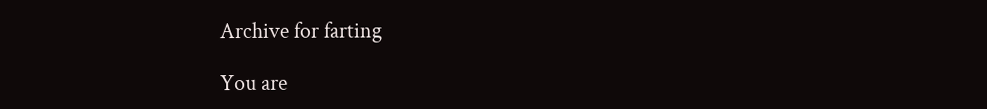Archive for farting

You are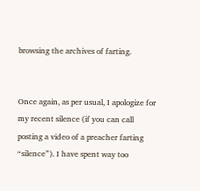browsing the archives of farting.


Once again, as per usual, I apologize for my recent silence (if you can call posting a video of a preacher farting “silence”). I have spent way too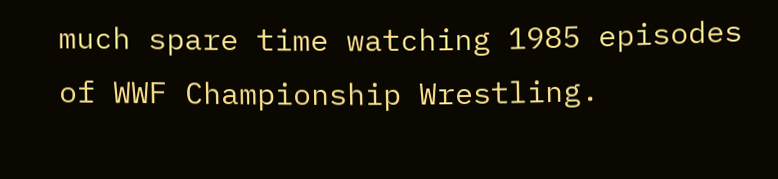much spare time watching 1985 episodes of WWF Championship Wrestling.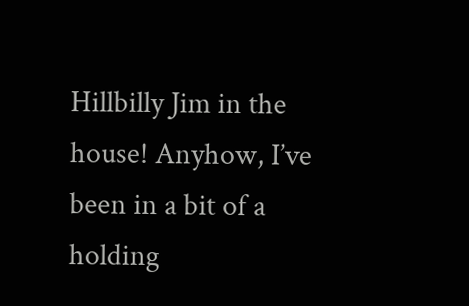Hillbilly Jim in the house! Anyhow, I’ve been in a bit of a holding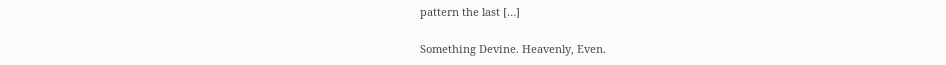pattern the last […]

Something Devine. Heavenly, Even.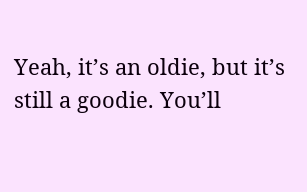Yeah, it’s an oldie, but it’s still a goodie. You’ll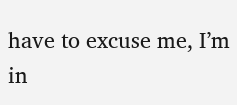have to excuse me, I’m in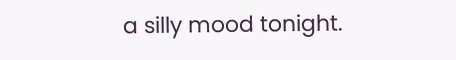a silly mood tonight.